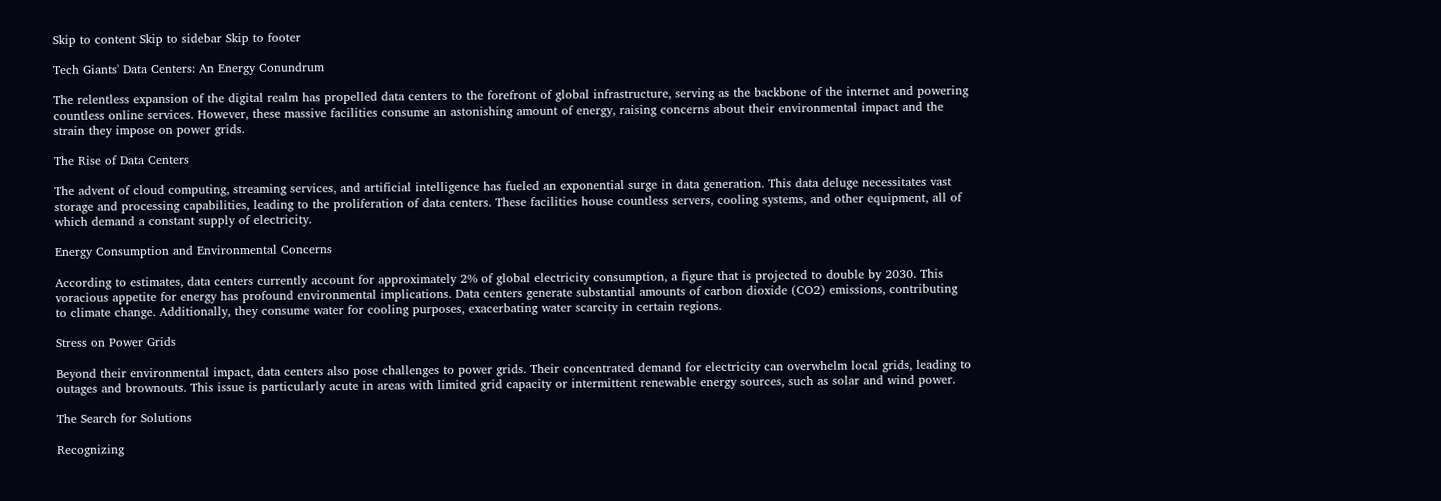Skip to content Skip to sidebar Skip to footer

Tech Giants' Data Centers: An Energy Conundrum

The relentless expansion of the digital realm has propelled data centers to the forefront of global infrastructure, serving as the backbone of the internet and powering countless online services. However, these massive facilities consume an astonishing amount of energy, raising concerns about their environmental impact and the strain they impose on power grids.

The Rise of Data Centers

The advent of cloud computing, streaming services, and artificial intelligence has fueled an exponential surge in data generation. This data deluge necessitates vast storage and processing capabilities, leading to the proliferation of data centers. These facilities house countless servers, cooling systems, and other equipment, all of which demand a constant supply of electricity.

Energy Consumption and Environmental Concerns

According to estimates, data centers currently account for approximately 2% of global electricity consumption, a figure that is projected to double by 2030. This voracious appetite for energy has profound environmental implications. Data centers generate substantial amounts of carbon dioxide (CO2) emissions, contributing to climate change. Additionally, they consume water for cooling purposes, exacerbating water scarcity in certain regions.

Stress on Power Grids

Beyond their environmental impact, data centers also pose challenges to power grids. Their concentrated demand for electricity can overwhelm local grids, leading to outages and brownouts. This issue is particularly acute in areas with limited grid capacity or intermittent renewable energy sources, such as solar and wind power.

The Search for Solutions

Recognizing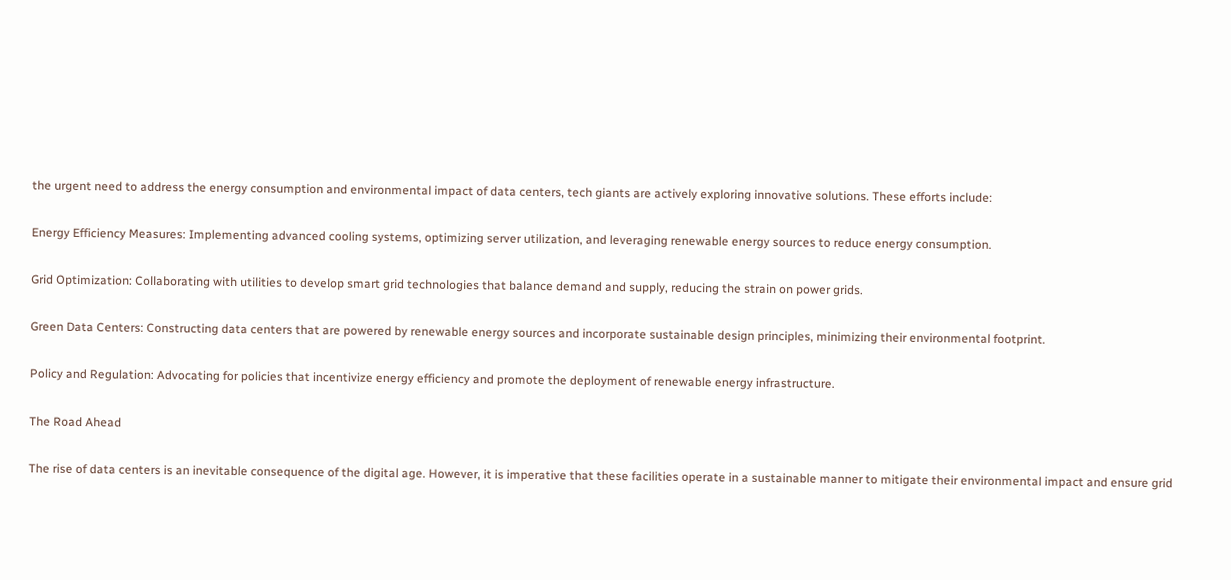the urgent need to address the energy consumption and environmental impact of data centers, tech giants are actively exploring innovative solutions. These efforts include:

Energy Efficiency Measures: Implementing advanced cooling systems, optimizing server utilization, and leveraging renewable energy sources to reduce energy consumption.

Grid Optimization: Collaborating with utilities to develop smart grid technologies that balance demand and supply, reducing the strain on power grids.

Green Data Centers: Constructing data centers that are powered by renewable energy sources and incorporate sustainable design principles, minimizing their environmental footprint.

Policy and Regulation: Advocating for policies that incentivize energy efficiency and promote the deployment of renewable energy infrastructure.

The Road Ahead

The rise of data centers is an inevitable consequence of the digital age. However, it is imperative that these facilities operate in a sustainable manner to mitigate their environmental impact and ensure grid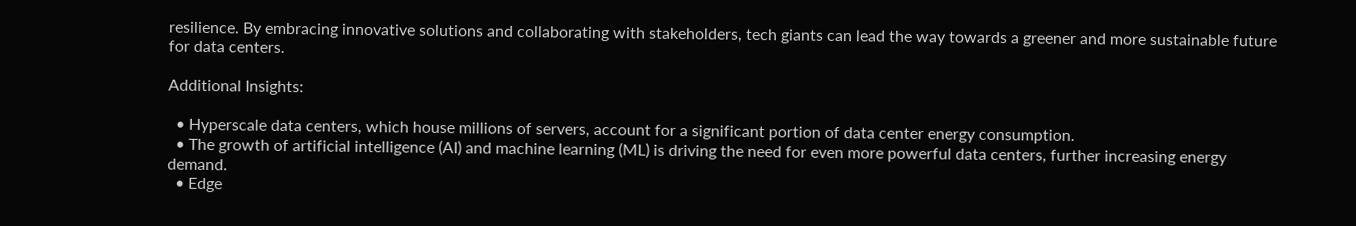resilience. By embracing innovative solutions and collaborating with stakeholders, tech giants can lead the way towards a greener and more sustainable future for data centers.

Additional Insights:

  • Hyperscale data centers, which house millions of servers, account for a significant portion of data center energy consumption.
  • The growth of artificial intelligence (AI) and machine learning (ML) is driving the need for even more powerful data centers, further increasing energy demand.
  • Edge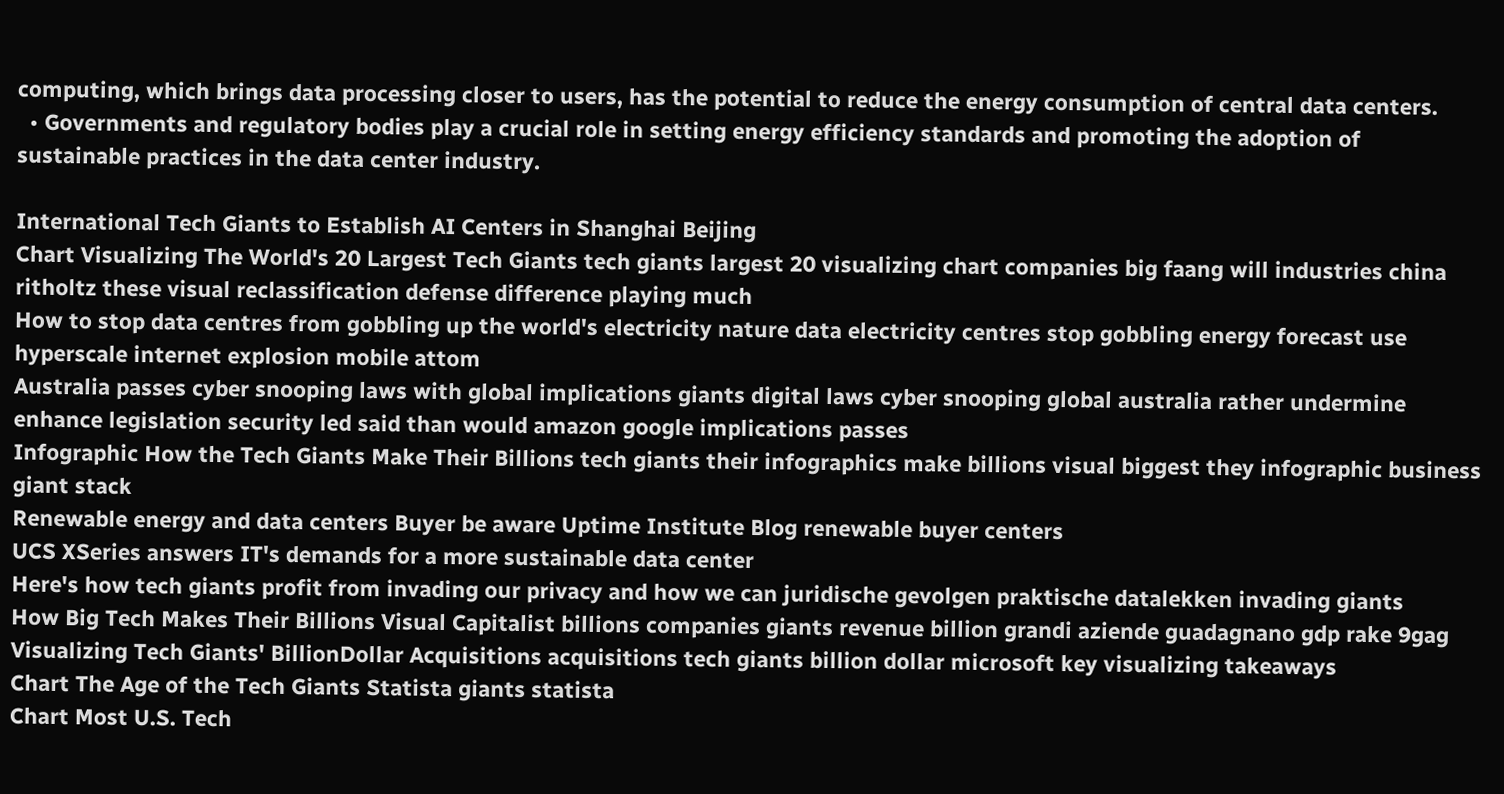computing, which brings data processing closer to users, has the potential to reduce the energy consumption of central data centers.
  • Governments and regulatory bodies play a crucial role in setting energy efficiency standards and promoting the adoption of sustainable practices in the data center industry.

International Tech Giants to Establish AI Centers in Shanghai Beijing
Chart Visualizing The World's 20 Largest Tech Giants tech giants largest 20 visualizing chart companies big faang will industries china ritholtz these visual reclassification defense difference playing much
How to stop data centres from gobbling up the world's electricity nature data electricity centres stop gobbling energy forecast use hyperscale internet explosion mobile attom
Australia passes cyber snooping laws with global implications giants digital laws cyber snooping global australia rather undermine enhance legislation security led said than would amazon google implications passes
Infographic How the Tech Giants Make Their Billions tech giants their infographics make billions visual biggest they infographic business giant stack
Renewable energy and data centers Buyer be aware Uptime Institute Blog renewable buyer centers
UCS XSeries answers IT's demands for a more sustainable data center
Here's how tech giants profit from invading our privacy and how we can juridische gevolgen praktische datalekken invading giants
How Big Tech Makes Their Billions Visual Capitalist billions companies giants revenue billion grandi aziende guadagnano gdp rake 9gag
Visualizing Tech Giants' BillionDollar Acquisitions acquisitions tech giants billion dollar microsoft key visualizing takeaways
Chart The Age of the Tech Giants Statista giants statista
Chart Most U.S. Tech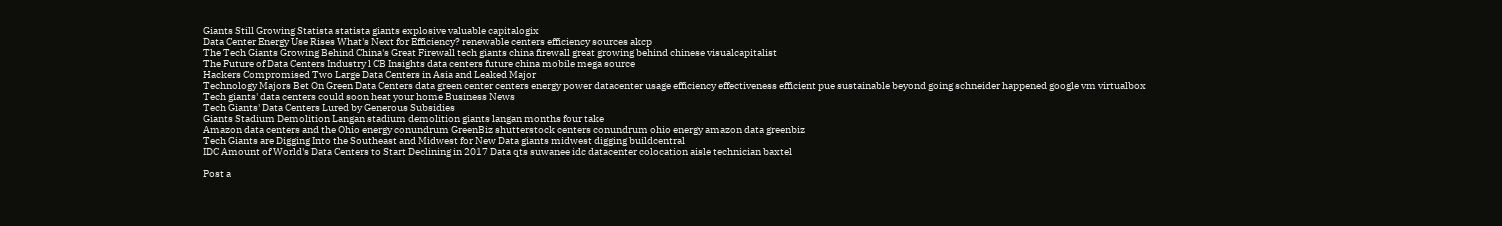Giants Still Growing Statista statista giants explosive valuable capitalogix
Data Center Energy Use Rises What's Next for Efficiency? renewable centers efficiency sources akcp
The Tech Giants Growing Behind China's Great Firewall tech giants china firewall great growing behind chinese visualcapitalist
The Future of Data Centers Industry l CB Insights data centers future china mobile mega source
Hackers Compromised Two Large Data Centers in Asia and Leaked Major
Technology Majors Bet On Green Data Centers data green center centers energy power datacenter usage efficiency effectiveness efficient pue sustainable beyond going schneider happened google vm virtualbox
Tech giants' data centers could soon heat your home Business News
Tech Giants' Data Centers Lured by Generous Subsidies
Giants Stadium Demolition Langan stadium demolition giants langan months four take
Amazon data centers and the Ohio energy conundrum GreenBiz shutterstock centers conundrum ohio energy amazon data greenbiz
Tech Giants are Digging Into the Southeast and Midwest for New Data giants midwest digging buildcentral
IDC Amount of World's Data Centers to Start Declining in 2017 Data qts suwanee idc datacenter colocation aisle technician baxtel

Post a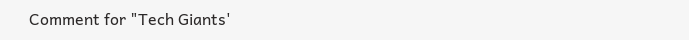Comment for "Tech Giants'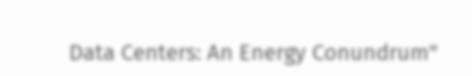Data Centers: An Energy Conundrum"